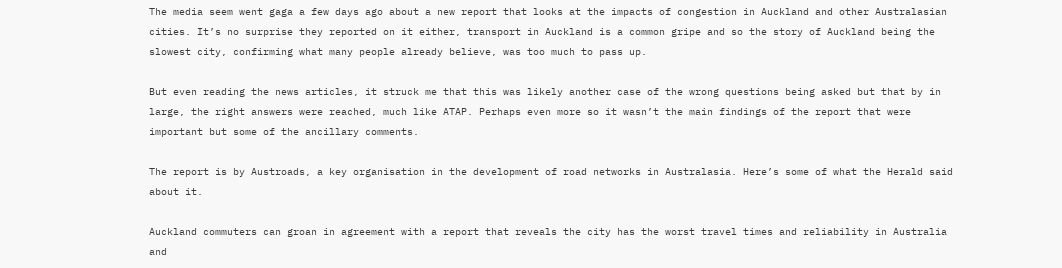The media seem went gaga a few days ago about a new report that looks at the impacts of congestion in Auckland and other Australasian cities. It’s no surprise they reported on it either, transport in Auckland is a common gripe and so the story of Auckland being the slowest city, confirming what many people already believe, was too much to pass up.

But even reading the news articles, it struck me that this was likely another case of the wrong questions being asked but that by in large, the right answers were reached, much like ATAP. Perhaps even more so it wasn’t the main findings of the report that were important but some of the ancillary comments.

The report is by Austroads, a key organisation in the development of road networks in Australasia. Here’s some of what the Herald said about it.

Auckland commuters can groan in agreement with a report that reveals the city has the worst travel times and reliability in Australia and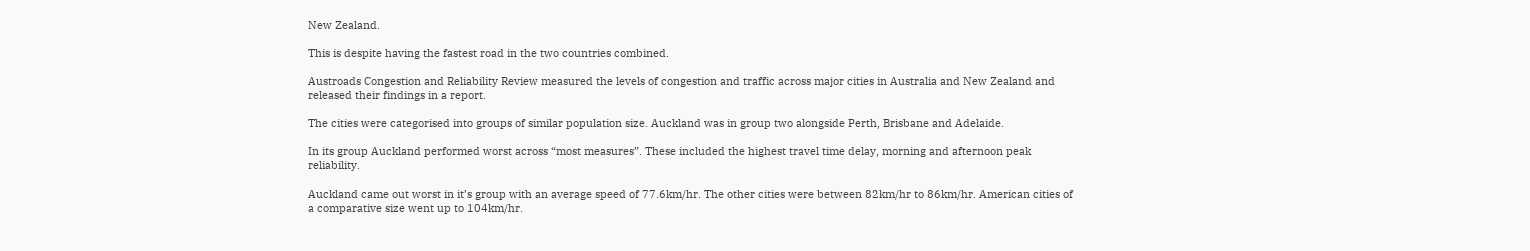New Zealand.

This is despite having the fastest road in the two countries combined.

Austroads Congestion and Reliability Review measured the levels of congestion and traffic across major cities in Australia and New Zealand and released their findings in a report.

The cities were categorised into groups of similar population size. Auckland was in group two alongside Perth, Brisbane and Adelaide.

In its group Auckland performed worst across “most measures”. These included the highest travel time delay, morning and afternoon peak reliability.

Auckland came out worst in it’s group with an average speed of 77.6km/hr. The other cities were between 82km/hr to 86km/hr. American cities of a comparative size went up to 104km/hr.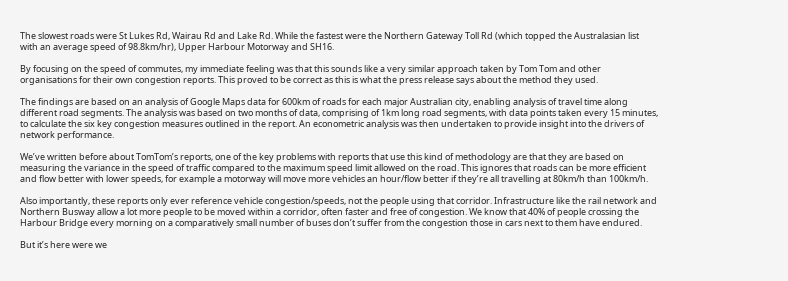The slowest roads were St Lukes Rd, Wairau Rd and Lake Rd. While the fastest were the Northern Gateway Toll Rd (which topped the Australasian list with an average speed of 98.8km/hr), Upper Harbour Motorway and SH16.

By focusing on the speed of commutes, my immediate feeling was that this sounds like a very similar approach taken by Tom Tom and other organisations for their own congestion reports. This proved to be correct as this is what the press release says about the method they used.

The findings are based on an analysis of Google Maps data for 600km of roads for each major Australian city, enabling analysis of travel time along different road segments. The analysis was based on two months of data, comprising of 1km long road segments, with data points taken every 15 minutes, to calculate the six key congestion measures outlined in the report. An econometric analysis was then undertaken to provide insight into the drivers of network performance.

We’ve written before about TomTom’s reports, one of the key problems with reports that use this kind of methodology are that they are based on measuring the variance in the speed of traffic compared to the maximum speed limit allowed on the road. This ignores that roads can be more efficient and flow better with lower speeds, for example a motorway will move more vehicles an hour/flow better if they’re all travelling at 80km/h than 100km/h.

Also importantly, these reports only ever reference vehicle congestion/speeds, not the people using that corridor. Infrastructure like the rail network and Northern Busway allow a lot more people to be moved within a corridor, often faster and free of congestion. We know that 40% of people crossing the Harbour Bridge every morning on a comparatively small number of buses don’t suffer from the congestion those in cars next to them have endured.

But it’s here were we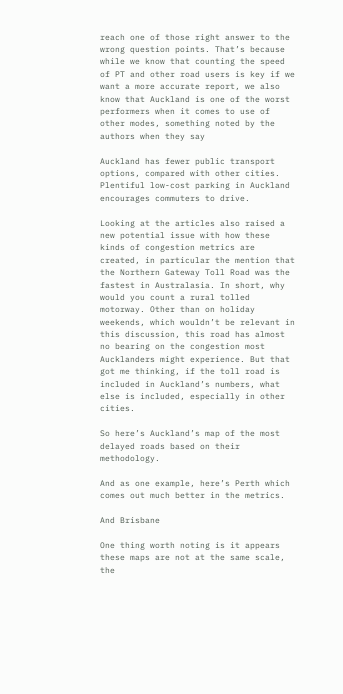reach one of those right answer to the wrong question points. That’s because while we know that counting the speed of PT and other road users is key if we want a more accurate report, we also know that Auckland is one of the worst performers when it comes to use of other modes, something noted by the authors when they say

Auckland has fewer public transport options, compared with other cities. Plentiful low-cost parking in Auckland encourages commuters to drive.

Looking at the articles also raised a new potential issue with how these kinds of congestion metrics are created, in particular the mention that the Northern Gateway Toll Road was the fastest in Australasia. In short, why would you count a rural tolled motorway. Other than on holiday weekends, which wouldn’t be relevant in this discussion, this road has almost no bearing on the congestion most Aucklanders might experience. But that got me thinking, if the toll road is included in Auckland’s numbers, what else is included, especially in other cities.

So here’s Auckland’s map of the most delayed roads based on their methodology.

And as one example, here’s Perth which comes out much better in the metrics.

And Brisbane

One thing worth noting is it appears these maps are not at the same scale, the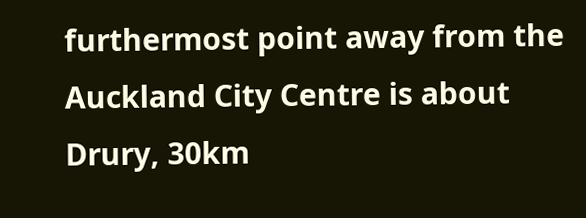furthermost point away from the Auckland City Centre is about Drury, 30km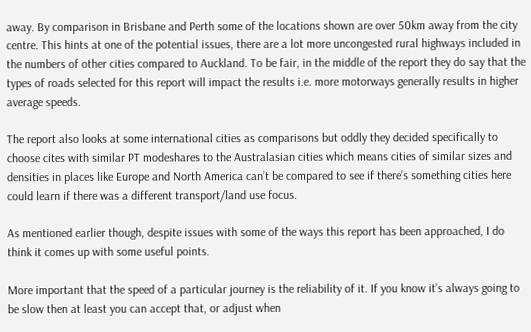away. By comparison in Brisbane and Perth some of the locations shown are over 50km away from the city centre. This hints at one of the potential issues, there are a lot more uncongested rural highways included in the numbers of other cities compared to Auckland. To be fair, in the middle of the report they do say that the types of roads selected for this report will impact the results i.e. more motorways generally results in higher average speeds.

The report also looks at some international cities as comparisons but oddly they decided specifically to choose cites with similar PT modeshares to the Australasian cities which means cities of similar sizes and densities in places like Europe and North America can’t be compared to see if there’s something cities here could learn if there was a different transport/land use focus.

As mentioned earlier though, despite issues with some of the ways this report has been approached, I do think it comes up with some useful points.

More important that the speed of a particular journey is the reliability of it. If you know it’s always going to be slow then at least you can accept that, or adjust when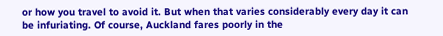or how you travel to avoid it. But when that varies considerably every day it can be infuriating. Of course, Auckland fares poorly in the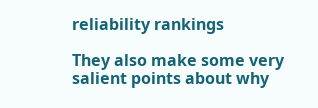reliability rankings

They also make some very salient points about why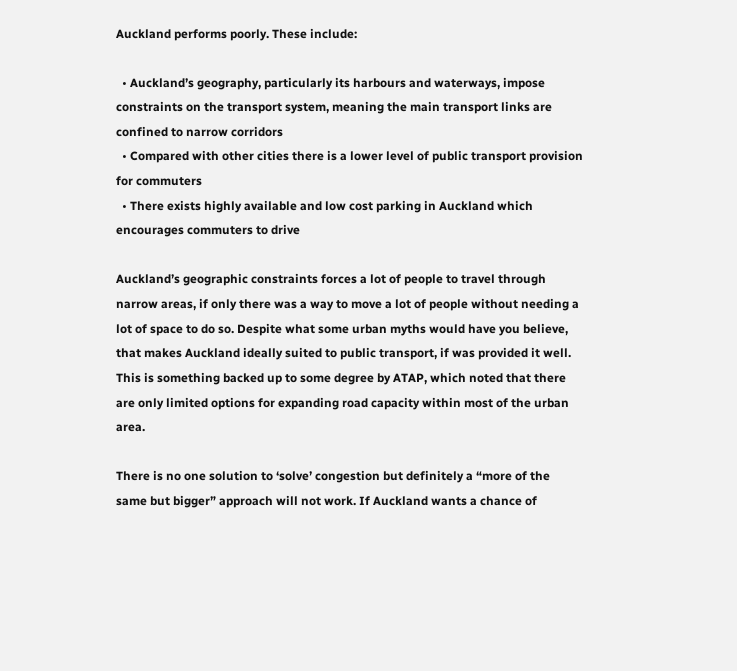Auckland performs poorly. These include:

  • Auckland’s geography, particularly its harbours and waterways, impose constraints on the transport system, meaning the main transport links are confined to narrow corridors
  • Compared with other cities there is a lower level of public transport provision for commuters
  • There exists highly available and low cost parking in Auckland which encourages commuters to drive

Auckland’s geographic constraints forces a lot of people to travel through narrow areas, if only there was a way to move a lot of people without needing a lot of space to do so. Despite what some urban myths would have you believe, that makes Auckland ideally suited to public transport, if was provided it well. This is something backed up to some degree by ATAP, which noted that there are only limited options for expanding road capacity within most of the urban area.

There is no one solution to ‘solve’ congestion but definitely a “more of the same but bigger” approach will not work. If Auckland wants a chance of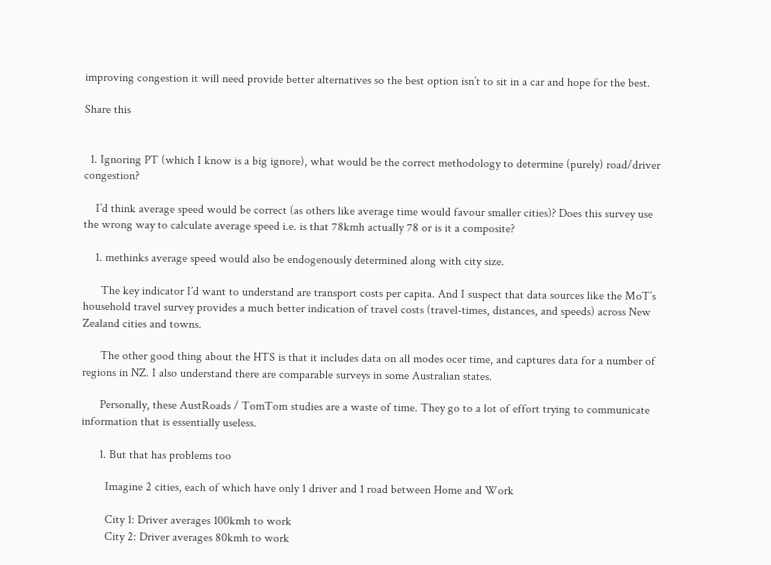improving congestion it will need provide better alternatives so the best option isn’t to sit in a car and hope for the best.

Share this


  1. Ignoring PT (which I know is a big ignore), what would be the correct methodology to determine (purely) road/driver congestion?

    I’d think average speed would be correct (as others like average time would favour smaller cities)? Does this survey use the wrong way to calculate average speed i.e. is that 78kmh actually 78 or is it a composite?

    1. methinks average speed would also be endogenously determined along with city size.

      The key indicator I’d want to understand are transport costs per capita. And I suspect that data sources like the MoT’s household travel survey provides a much better indication of travel costs (travel-times, distances, and speeds) across New Zealand cities and towns.

      The other good thing about the HTS is that it includes data on all modes ocer time, and captures data for a number of regions in NZ. I also understand there are comparable surveys in some Australian states.

      Personally, these AustRoads / TomTom studies are a waste of time. They go to a lot of effort trying to communicate information that is essentially useless.

      1. But that has problems too

        Imagine 2 cities, each of which have only 1 driver and 1 road between Home and Work

        City 1: Driver averages 100kmh to work
        City 2: Driver averages 80kmh to work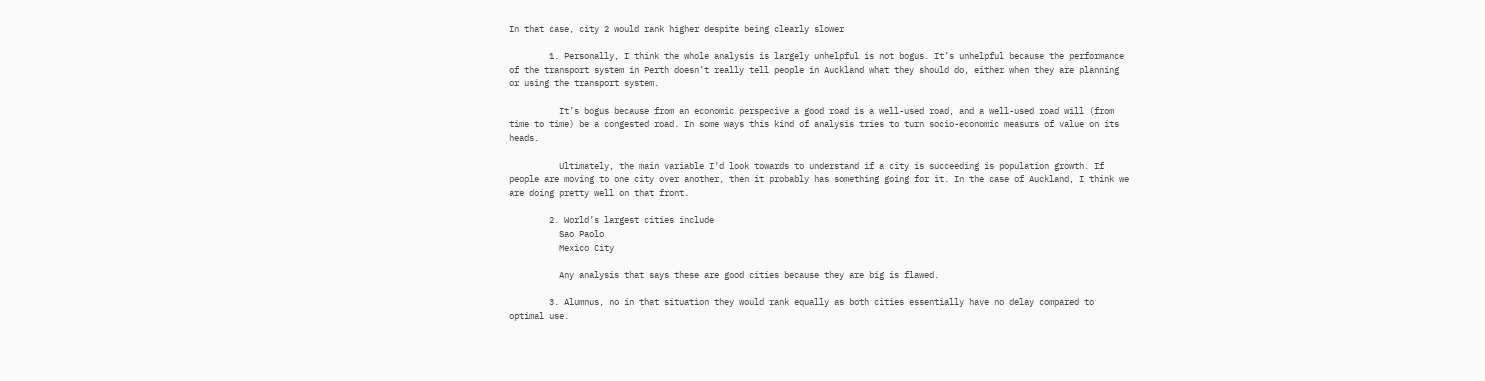In that case, city 2 would rank higher despite being clearly slower

        1. Personally, I think the whole analysis is largely unhelpful is not bogus. It’s unhelpful because the performance of the transport system in Perth doesn’t really tell people in Auckland what they should do, either when they are planning or using the transport system.

          It’s bogus because from an economic perspecive a good road is a well-used road, and a well-used road will (from time to time) be a congested road. In some ways this kind of analysis tries to turn socio-economic measurs of value on its heads.

          Ultimately, the main variable I’d look towards to understand if a city is succeeding is population growth. If people are moving to one city over another, then it probably has something going for it. In the case of Auckland, I think we are doing pretty well on that front.

        2. World’s largest cities include
          Sao Paolo
          Mexico City

          Any analysis that says these are good cities because they are big is flawed.

        3. Alumnus, no in that situation they would rank equally as both cities essentially have no delay compared to optimal use.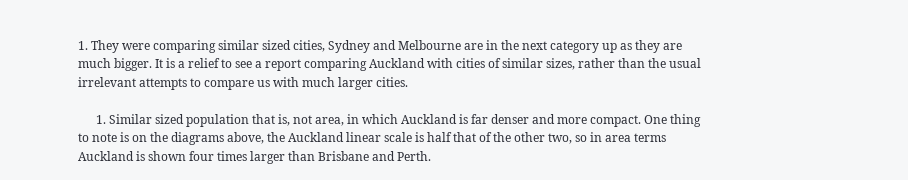1. They were comparing similar sized cities, Sydney and Melbourne are in the next category up as they are much bigger. It is a relief to see a report comparing Auckland with cities of similar sizes, rather than the usual irrelevant attempts to compare us with much larger cities.

      1. Similar sized population that is, not area, in which Auckland is far denser and more compact. One thing to note is on the diagrams above, the Auckland linear scale is half that of the other two, so in area terms Auckland is shown four times larger than Brisbane and Perth.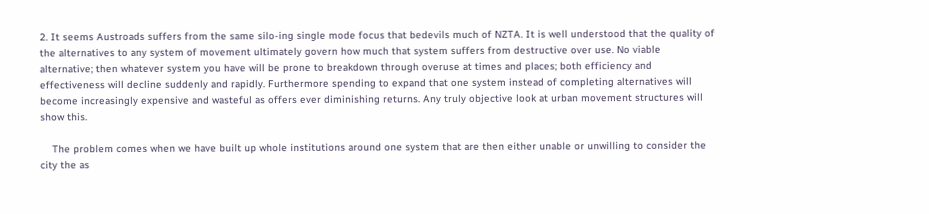2. It seems Austroads suffers from the same silo-ing single mode focus that bedevils much of NZTA. It is well understood that the quality of the alternatives to any system of movement ultimately govern how much that system suffers from destructive over use. No viable alternative; then whatever system you have will be prone to breakdown through overuse at times and places; both efficiency and effectiveness will decline suddenly and rapidly. Furthermore spending to expand that one system instead of completing alternatives will become increasingly expensive and wasteful as offers ever diminishing returns. Any truly objective look at urban movement structures will show this.

    The problem comes when we have built up whole institutions around one system that are then either unable or unwilling to consider the city the as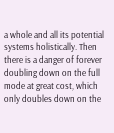a whole and all its potential systems holistically. Then there is a danger of forever doubling down on the full mode at great cost, which only doubles down on the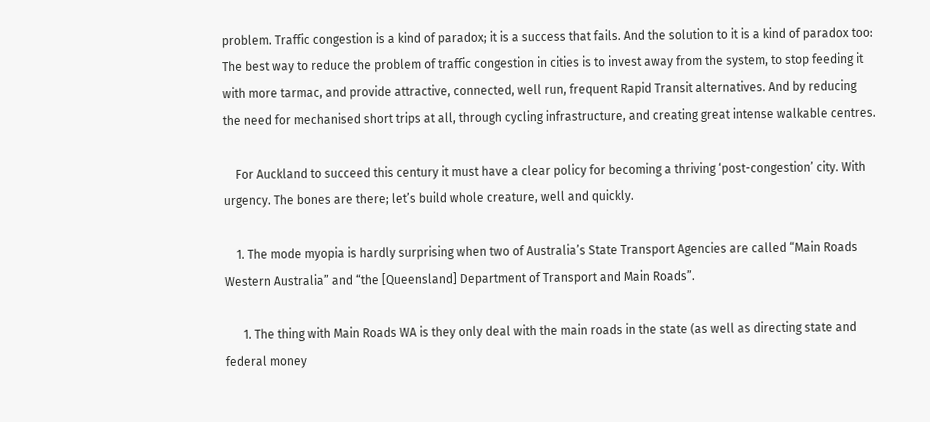problem. Traffic congestion is a kind of paradox; it is a success that fails. And the solution to it is a kind of paradox too: The best way to reduce the problem of traffic congestion in cities is to invest away from the system, to stop feeding it with more tarmac, and provide attractive, connected, well run, frequent Rapid Transit alternatives. And by reducing the need for mechanised short trips at all, through cycling infrastructure, and creating great intense walkable centres.

    For Auckland to succeed this century it must have a clear policy for becoming a thriving ‘post-congestion’ city. With urgency. The bones are there; let’s build whole creature, well and quickly.

    1. The mode myopia is hardly surprising when two of Australia’s State Transport Agencies are called “Main Roads Western Australia” and “the [Queensland] Department of Transport and Main Roads”.

      1. The thing with Main Roads WA is they only deal with the main roads in the state (as well as directing state and federal money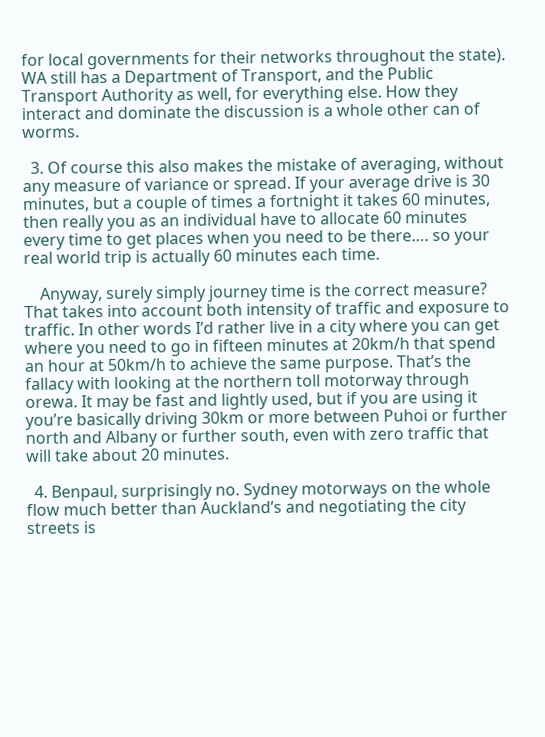for local governments for their networks throughout the state). WA still has a Department of Transport, and the Public Transport Authority as well, for everything else. How they interact and dominate the discussion is a whole other can of worms.

  3. Of course this also makes the mistake of averaging, without any measure of variance or spread. If your average drive is 30 minutes, but a couple of times a fortnight it takes 60 minutes, then really you as an individual have to allocate 60 minutes every time to get places when you need to be there…. so your real world trip is actually 60 minutes each time.

    Anyway, surely simply journey time is the correct measure? That takes into account both intensity of traffic and exposure to traffic. In other words I’d rather live in a city where you can get where you need to go in fifteen minutes at 20km/h that spend an hour at 50km/h to achieve the same purpose. That’s the fallacy with looking at the northern toll motorway through orewa. It may be fast and lightly used, but if you are using it you’re basically driving 30km or more between Puhoi or further north and Albany or further south, even with zero traffic that will take about 20 minutes.

  4. Benpaul, surprisingly no. Sydney motorways on the whole flow much better than Auckland’s and negotiating the city streets is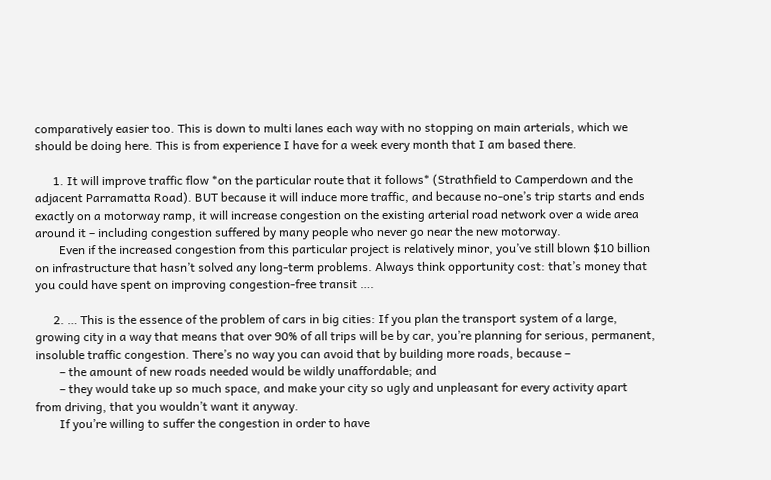comparatively easier too. This is down to multi lanes each way with no stopping on main arterials, which we should be doing here. This is from experience I have for a week every month that I am based there.

      1. It will improve traffic flow *on the particular route that it follows* (Strathfield to Camperdown and the adjacent Parramatta Road). BUT because it will induce more traffic, and because no-one’s trip starts and ends exactly on a motorway ramp, it will increase congestion on the existing arterial road network over a wide area around it – including congestion suffered by many people who never go near the new motorway.
        Even if the increased congestion from this particular project is relatively minor, you’ve still blown $10 billion on infrastructure that hasn’t solved any long-term problems. Always think opportunity cost: that’s money that you could have spent on improving congestion-free transit ….

      2. … This is the essence of the problem of cars in big cities: If you plan the transport system of a large, growing city in a way that means that over 90% of all trips will be by car, you’re planning for serious, permanent, insoluble traffic congestion. There’s no way you can avoid that by building more roads, because –
        – the amount of new roads needed would be wildly unaffordable; and
        – they would take up so much space, and make your city so ugly and unpleasant for every activity apart from driving, that you wouldn’t want it anyway.
        If you’re willing to suffer the congestion in order to have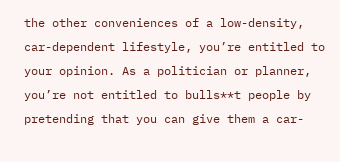the other conveniences of a low-density, car-dependent lifestyle, you’re entitled to your opinion. As a politician or planner, you’re not entitled to bulls**t people by pretending that you can give them a car-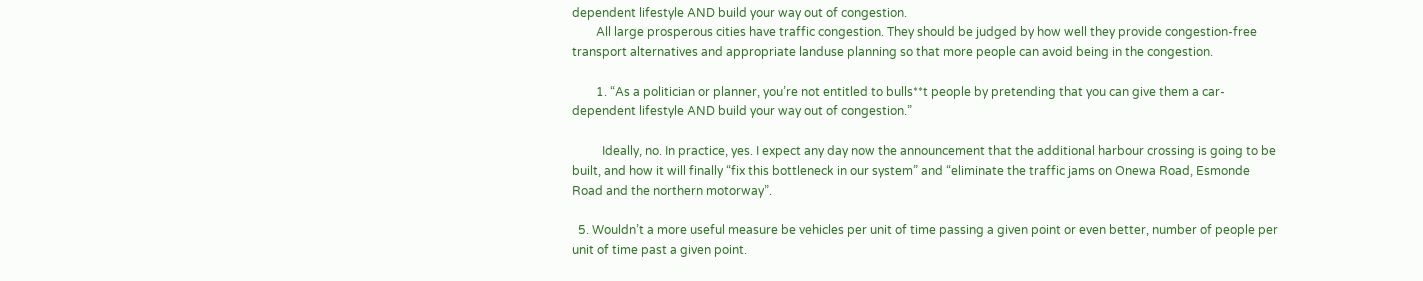dependent lifestyle AND build your way out of congestion.
        All large prosperous cities have traffic congestion. They should be judged by how well they provide congestion-free transport alternatives and appropriate landuse planning so that more people can avoid being in the congestion.

        1. “As a politician or planner, you’re not entitled to bulls**t people by pretending that you can give them a car-dependent lifestyle AND build your way out of congestion.”

          Ideally, no. In practice, yes. I expect any day now the announcement that the additional harbour crossing is going to be built, and how it will finally “fix this bottleneck in our system” and “eliminate the traffic jams on Onewa Road, Esmonde Road and the northern motorway”.

  5. Wouldn’t a more useful measure be vehicles per unit of time passing a given point or even better, number of people per unit of time past a given point.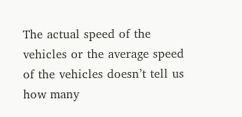The actual speed of the vehicles or the average speed of the vehicles doesn’t tell us how many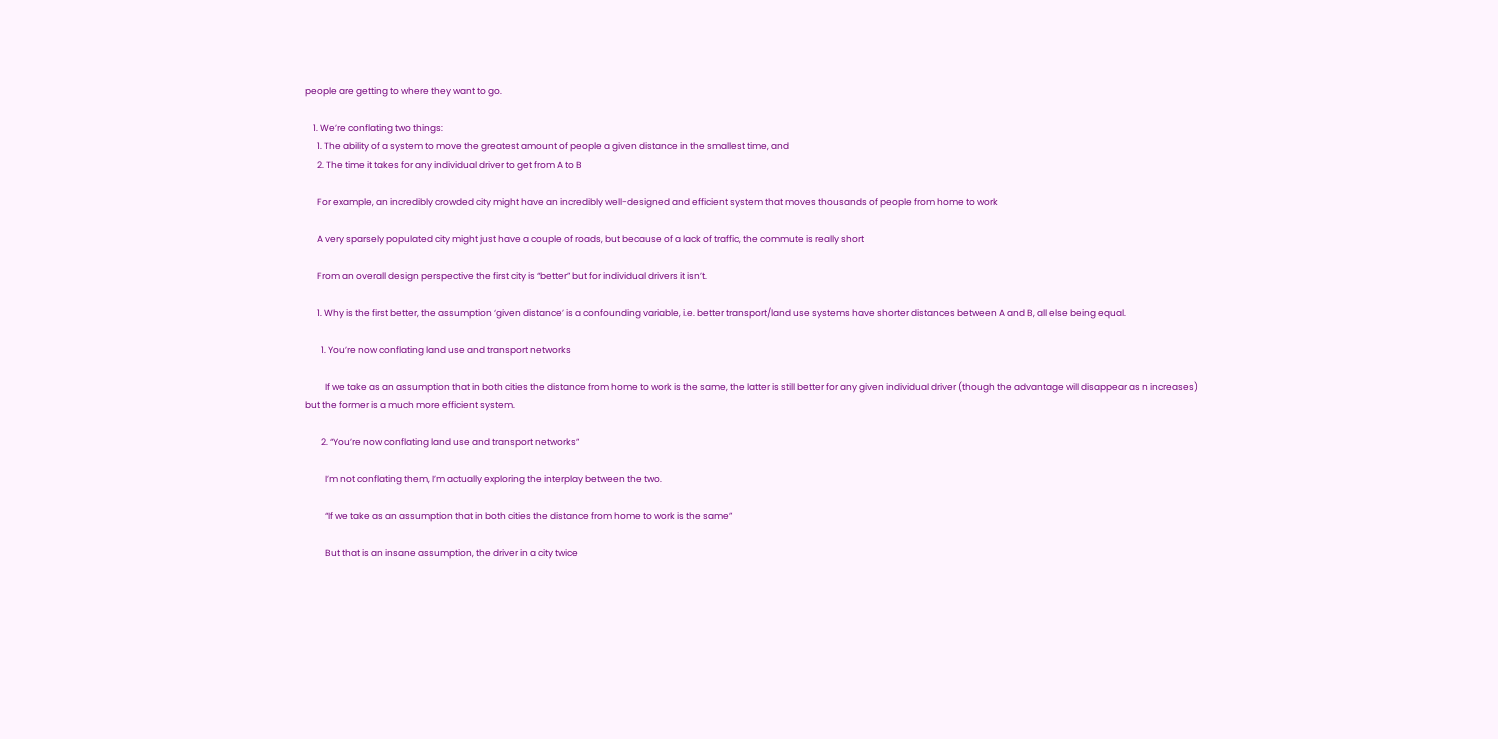people are getting to where they want to go.

    1. We’re conflating two things:
      1. The ability of a system to move the greatest amount of people a given distance in the smallest time, and
      2. The time it takes for any individual driver to get from A to B

      For example, an incredibly crowded city might have an incredibly well-designed and efficient system that moves thousands of people from home to work

      A very sparsely populated city might just have a couple of roads, but because of a lack of traffic, the commute is really short

      From an overall design perspective the first city is “better” but for individual drivers it isn’t.

      1. Why is the first better, the assumption ‘given distance’ is a confounding variable, i.e. better transport/land use systems have shorter distances between A and B, all else being equal.

        1. You’re now conflating land use and transport networks

          If we take as an assumption that in both cities the distance from home to work is the same, the latter is still better for any given individual driver (though the advantage will disappear as n increases) but the former is a much more efficient system.

        2. “You’re now conflating land use and transport networks”

          I’m not conflating them, I’m actually exploring the interplay between the two.

          “If we take as an assumption that in both cities the distance from home to work is the same”

          But that is an insane assumption, the driver in a city twice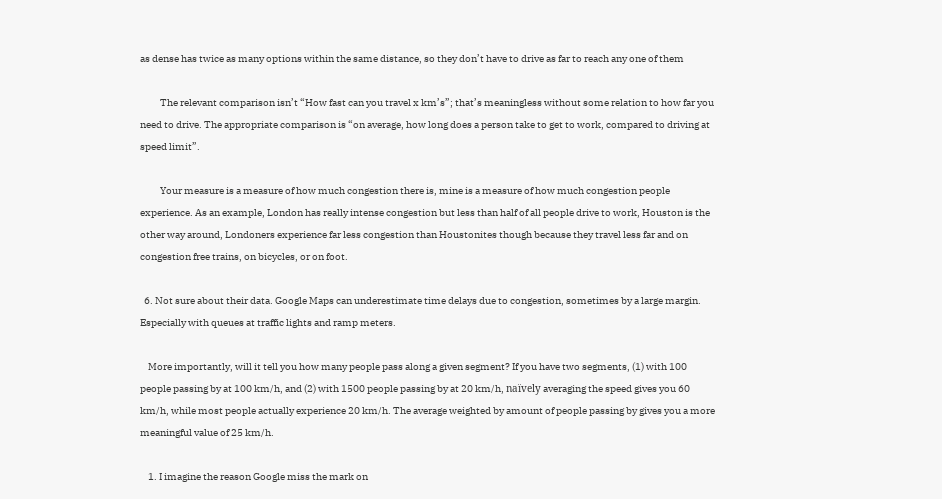as dense has twice as many options within the same distance, so they don’t have to drive as far to reach any one of them

          The relevant comparison isn’t “How fast can you travel x km’s”; that’s meaningless without some relation to how far you need to drive. The appropriate comparison is “on average, how long does a person take to get to work, compared to driving at speed limit”.

          Your measure is a measure of how much congestion there is, mine is a measure of how much congestion people experience. As an example, London has really intense congestion but less than half of all people drive to work, Houston is the other way around, Londoners experience far less congestion than Houstonites though because they travel less far and on congestion free trains, on bicycles, or on foot.

  6. Not sure about their data. Google Maps can underestimate time delays due to congestion, sometimes by a large margin. Especially with queues at traffic lights and ramp meters.

    More importantly, will it tell you how many people pass along a given segment? If you have two segments, (1) with 100 people passing by at 100 km/h, and (2) with 1500 people passing by at 20 km/h, naïvely averaging the speed gives you 60 km/h, while most people actually experience 20 km/h. The average weighted by amount of people passing by gives you a more meaningful value of 25 km/h.

    1. I imagine the reason Google miss the mark on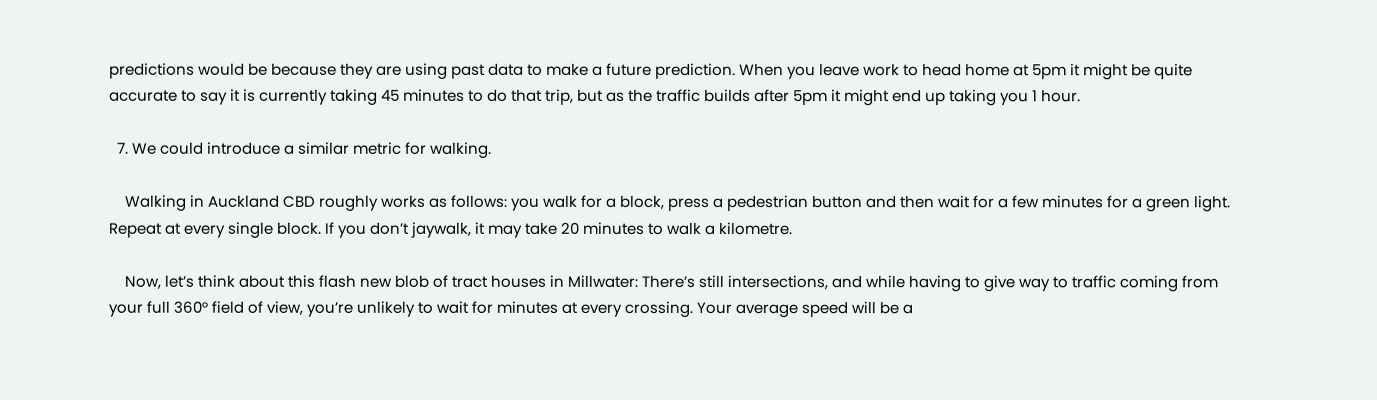predictions would be because they are using past data to make a future prediction. When you leave work to head home at 5pm it might be quite accurate to say it is currently taking 45 minutes to do that trip, but as the traffic builds after 5pm it might end up taking you 1 hour.

  7. We could introduce a similar metric for walking.

    Walking in Auckland CBD roughly works as follows: you walk for a block, press a pedestrian button and then wait for a few minutes for a green light. Repeat at every single block. If you don’t jaywalk, it may take 20 minutes to walk a kilometre.

    Now, let’s think about this flash new blob of tract houses in Millwater: There’s still intersections, and while having to give way to traffic coming from your full 360° field of view, you’re unlikely to wait for minutes at every crossing. Your average speed will be a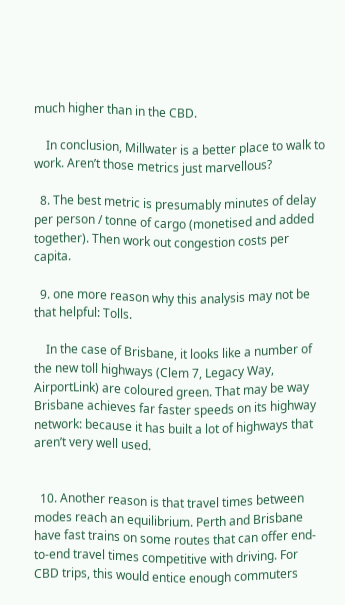much higher than in the CBD.

    In conclusion, Millwater is a better place to walk to work. Aren’t those metrics just marvellous?

  8. The best metric is presumably minutes of delay per person / tonne of cargo (monetised and added together). Then work out congestion costs per capita.

  9. one more reason why this analysis may not be that helpful: Tolls.

    In the case of Brisbane, it looks like a number of the new toll highways (Clem 7, Legacy Way, AirportLink) are coloured green. That may be way Brisbane achieves far faster speeds on its highway network: because it has built a lot of highways that aren’t very well used.


  10. Another reason is that travel times between modes reach an equilibrium. Perth and Brisbane have fast trains on some routes that can offer end-to-end travel times competitive with driving. For CBD trips, this would entice enough commuters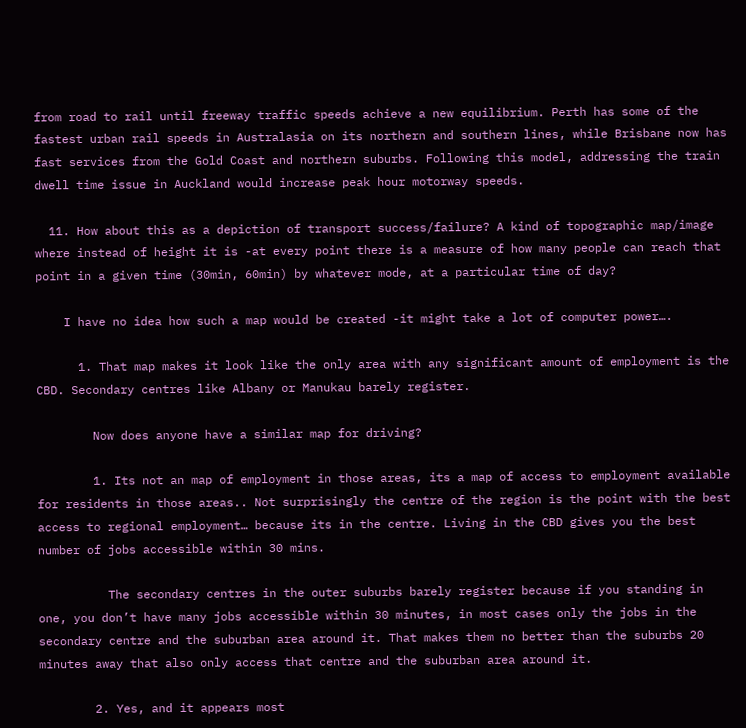from road to rail until freeway traffic speeds achieve a new equilibrium. Perth has some of the fastest urban rail speeds in Australasia on its northern and southern lines, while Brisbane now has fast services from the Gold Coast and northern suburbs. Following this model, addressing the train dwell time issue in Auckland would increase peak hour motorway speeds.

  11. How about this as a depiction of transport success/failure? A kind of topographic map/image where instead of height it is -at every point there is a measure of how many people can reach that point in a given time (30min, 60min) by whatever mode, at a particular time of day?

    I have no idea how such a map would be created -it might take a lot of computer power….

      1. That map makes it look like the only area with any significant amount of employment is the CBD. Secondary centres like Albany or Manukau barely register.

        Now does anyone have a similar map for driving?

        1. Its not an map of employment in those areas, its a map of access to employment available for residents in those areas.. Not surprisingly the centre of the region is the point with the best access to regional employment… because its in the centre. Living in the CBD gives you the best number of jobs accessible within 30 mins.

          The secondary centres in the outer suburbs barely register because if you standing in one, you don’t have many jobs accessible within 30 minutes, in most cases only the jobs in the secondary centre and the suburban area around it. That makes them no better than the suburbs 20 minutes away that also only access that centre and the suburban area around it.

        2. Yes, and it appears most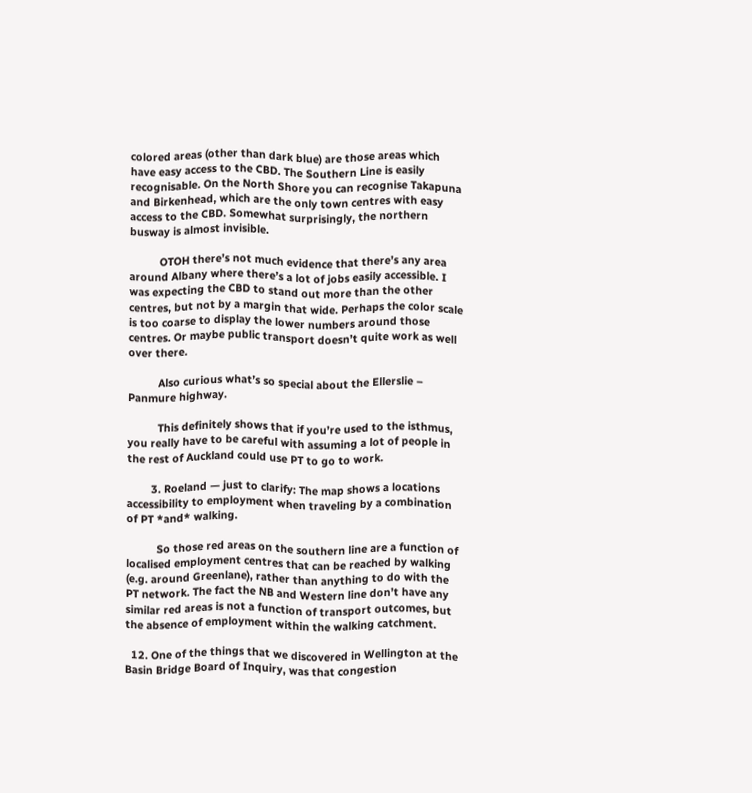colored areas (other than dark blue) are those areas which have easy access to the CBD. The Southern Line is easily recognisable. On the North Shore you can recognise Takapuna and Birkenhead, which are the only town centres with easy access to the CBD. Somewhat surprisingly, the northern busway is almost invisible.

          OTOH there’s not much evidence that there’s any area around Albany where there’s a lot of jobs easily accessible. I was expecting the CBD to stand out more than the other centres, but not by a margin that wide. Perhaps the color scale is too coarse to display the lower numbers around those centres. Or maybe public transport doesn’t quite work as well over there.

          Also curious what’s so special about the Ellerslie – Panmure highway.

          This definitely shows that if you’re used to the isthmus, you really have to be careful with assuming a lot of people in the rest of Auckland could use PT to go to work.

        3. Roeland — just to clarify: The map shows a locations accessibility to employment when traveling by a combination of PT *and* walking.

          So those red areas on the southern line are a function of localised employment centres that can be reached by walking (e.g. around Greenlane), rather than anything to do with the PT network. The fact the NB and Western line don’t have any similar red areas is not a function of transport outcomes, but the absence of employment within the walking catchment.

  12. One of the things that we discovered in Wellington at the Basin Bridge Board of Inquiry, was that congestion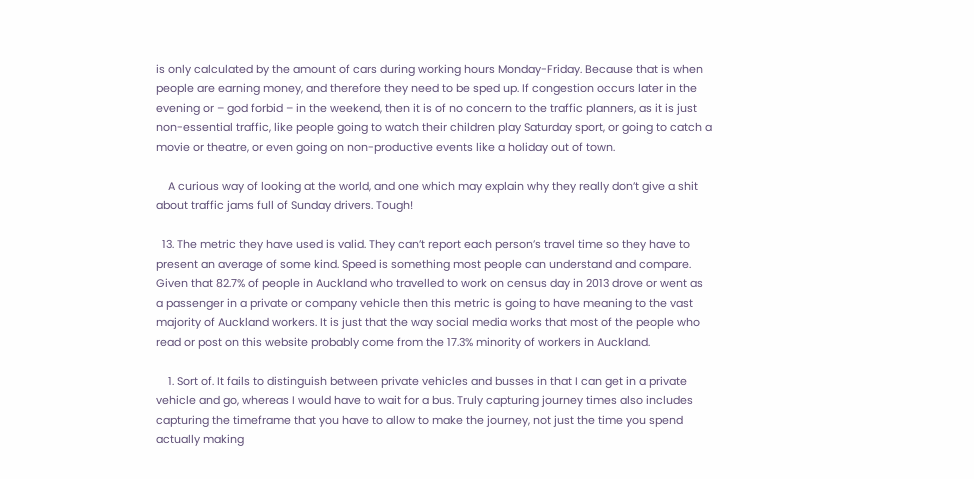is only calculated by the amount of cars during working hours Monday-Friday. Because that is when people are earning money, and therefore they need to be sped up. If congestion occurs later in the evening or – god forbid – in the weekend, then it is of no concern to the traffic planners, as it is just non-essential traffic, like people going to watch their children play Saturday sport, or going to catch a movie or theatre, or even going on non-productive events like a holiday out of town.

    A curious way of looking at the world, and one which may explain why they really don’t give a shit about traffic jams full of Sunday drivers. Tough!

  13. The metric they have used is valid. They can’t report each person’s travel time so they have to present an average of some kind. Speed is something most people can understand and compare. Given that 82.7% of people in Auckland who travelled to work on census day in 2013 drove or went as a passenger in a private or company vehicle then this metric is going to have meaning to the vast majority of Auckland workers. It is just that the way social media works that most of the people who read or post on this website probably come from the 17.3% minority of workers in Auckland.

    1. Sort of. It fails to distinguish between private vehicles and busses in that I can get in a private vehicle and go, whereas I would have to wait for a bus. Truly capturing journey times also includes capturing the timeframe that you have to allow to make the journey, not just the time you spend actually making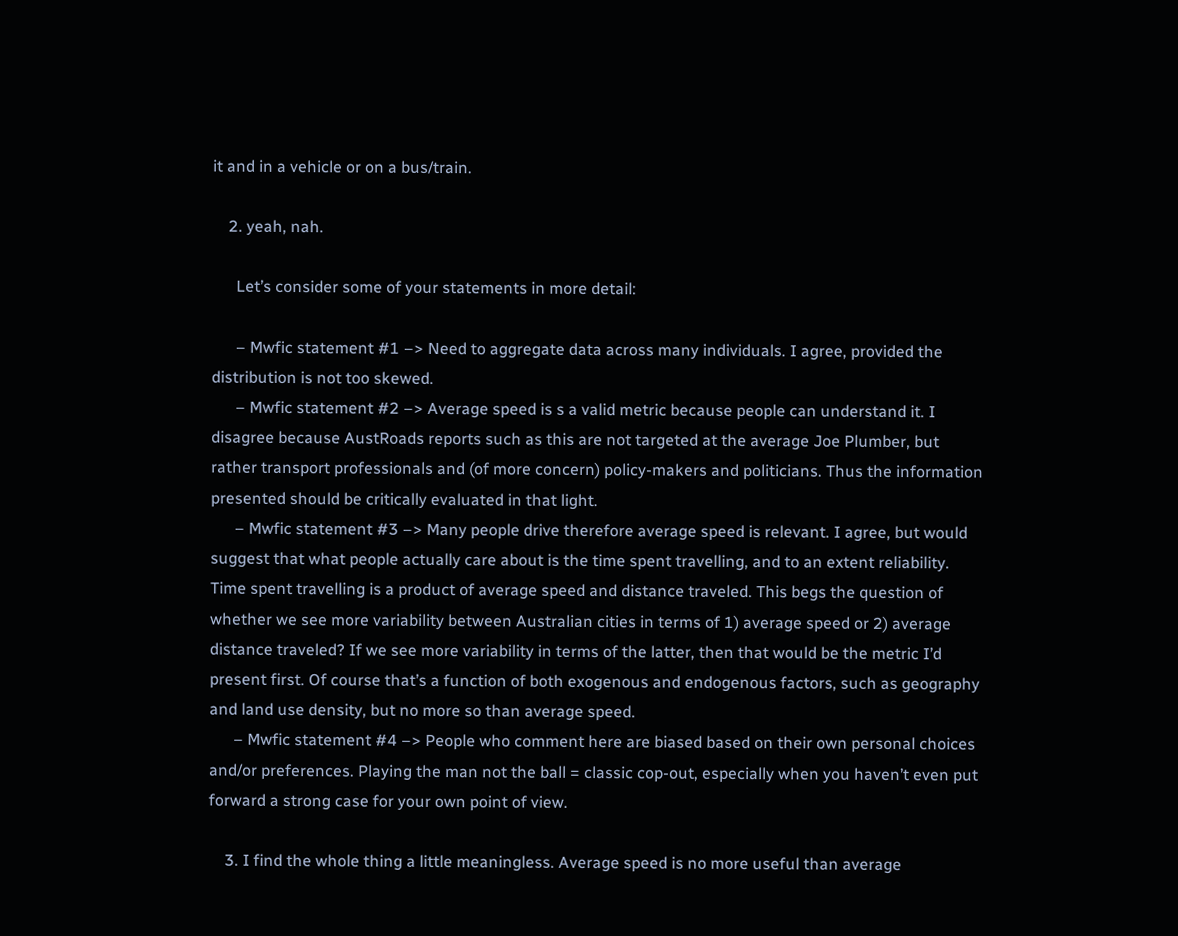it and in a vehicle or on a bus/train.

    2. yeah, nah.

      Let’s consider some of your statements in more detail:

      – Mwfic statement #1 –> Need to aggregate data across many individuals. I agree, provided the distribution is not too skewed.
      – Mwfic statement #2 –> Average speed is s a valid metric because people can understand it. I disagree because AustRoads reports such as this are not targeted at the average Joe Plumber, but rather transport professionals and (of more concern) policy-makers and politicians. Thus the information presented should be critically evaluated in that light.
      – Mwfic statement #3 –> Many people drive therefore average speed is relevant. I agree, but would suggest that what people actually care about is the time spent travelling, and to an extent reliability. Time spent travelling is a product of average speed and distance traveled. This begs the question of whether we see more variability between Australian cities in terms of 1) average speed or 2) average distance traveled? If we see more variability in terms of the latter, then that would be the metric I’d present first. Of course that’s a function of both exogenous and endogenous factors, such as geography and land use density, but no more so than average speed.
      – Mwfic statement #4 –> People who comment here are biased based on their own personal choices and/or preferences. Playing the man not the ball = classic cop-out, especially when you haven’t even put forward a strong case for your own point of view.

    3. I find the whole thing a little meaningless. Average speed is no more useful than average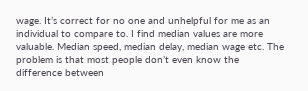wage. It’s correct for no one and unhelpful for me as an individual to compare to. I find median values are more valuable. Median speed, median delay, median wage etc. The problem is that most people don’t even know the difference between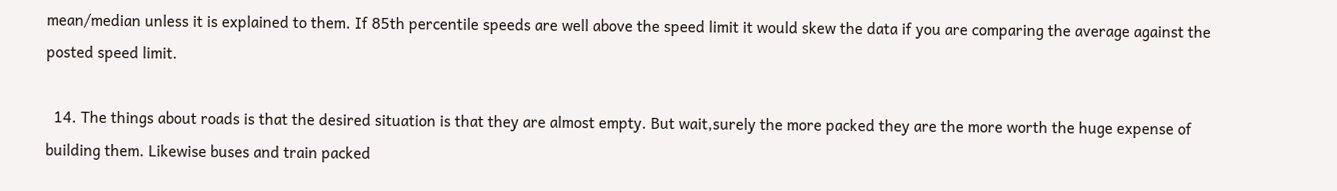mean/median unless it is explained to them. If 85th percentile speeds are well above the speed limit it would skew the data if you are comparing the average against the posted speed limit.

  14. The things about roads is that the desired situation is that they are almost empty. But wait,surely the more packed they are the more worth the huge expense of building them. Likewise buses and train packed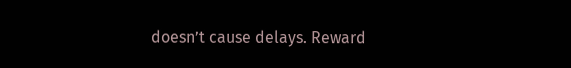doesn’t cause delays. Reward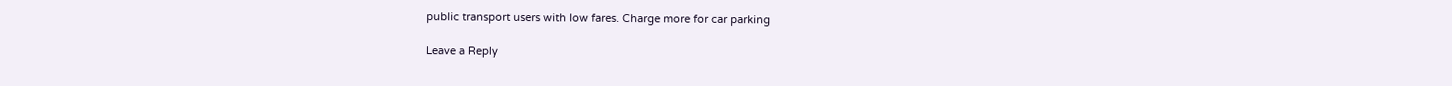public transport users with low fares. Charge more for car parking

Leave a Reply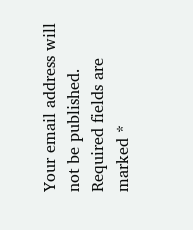Your email address will not be published. Required fields are marked *